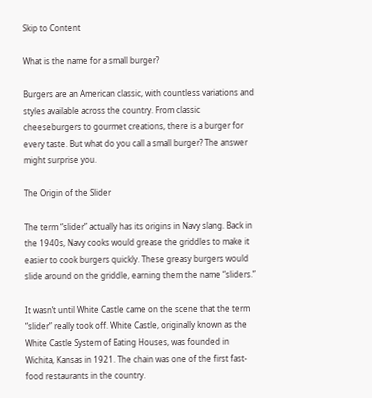Skip to Content

What is the name for a small burger?

Burgers are an American classic, with countless variations and styles available across the country. From classic cheeseburgers to gourmet creations, there is a burger for every taste. But what do you call a small burger? The answer might surprise you.

The Origin of the Slider

The term “slider” actually has its origins in Navy slang. Back in the 1940s, Navy cooks would grease the griddles to make it easier to cook burgers quickly. These greasy burgers would slide around on the griddle, earning them the name “sliders.”

It wasn’t until White Castle came on the scene that the term “slider” really took off. White Castle, originally known as the White Castle System of Eating Houses, was founded in Wichita, Kansas in 1921. The chain was one of the first fast-food restaurants in the country.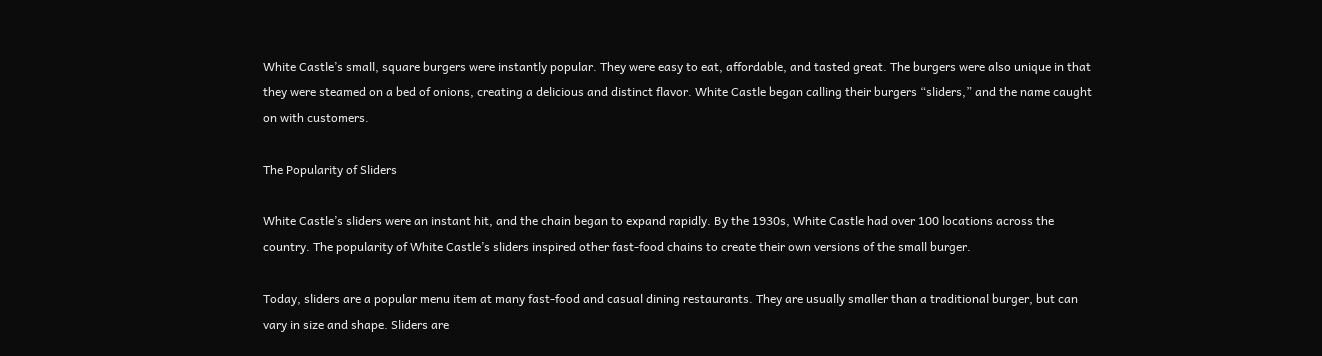White Castle’s small, square burgers were instantly popular. They were easy to eat, affordable, and tasted great. The burgers were also unique in that they were steamed on a bed of onions, creating a delicious and distinct flavor. White Castle began calling their burgers “sliders,” and the name caught on with customers.

The Popularity of Sliders

White Castle’s sliders were an instant hit, and the chain began to expand rapidly. By the 1930s, White Castle had over 100 locations across the country. The popularity of White Castle’s sliders inspired other fast-food chains to create their own versions of the small burger.

Today, sliders are a popular menu item at many fast-food and casual dining restaurants. They are usually smaller than a traditional burger, but can vary in size and shape. Sliders are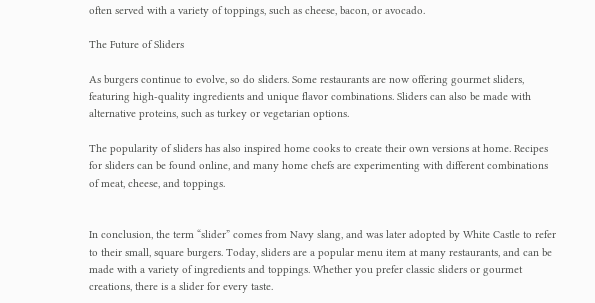often served with a variety of toppings, such as cheese, bacon, or avocado.

The Future of Sliders

As burgers continue to evolve, so do sliders. Some restaurants are now offering gourmet sliders, featuring high-quality ingredients and unique flavor combinations. Sliders can also be made with alternative proteins, such as turkey or vegetarian options.

The popularity of sliders has also inspired home cooks to create their own versions at home. Recipes for sliders can be found online, and many home chefs are experimenting with different combinations of meat, cheese, and toppings.


In conclusion, the term “slider” comes from Navy slang, and was later adopted by White Castle to refer to their small, square burgers. Today, sliders are a popular menu item at many restaurants, and can be made with a variety of ingredients and toppings. Whether you prefer classic sliders or gourmet creations, there is a slider for every taste.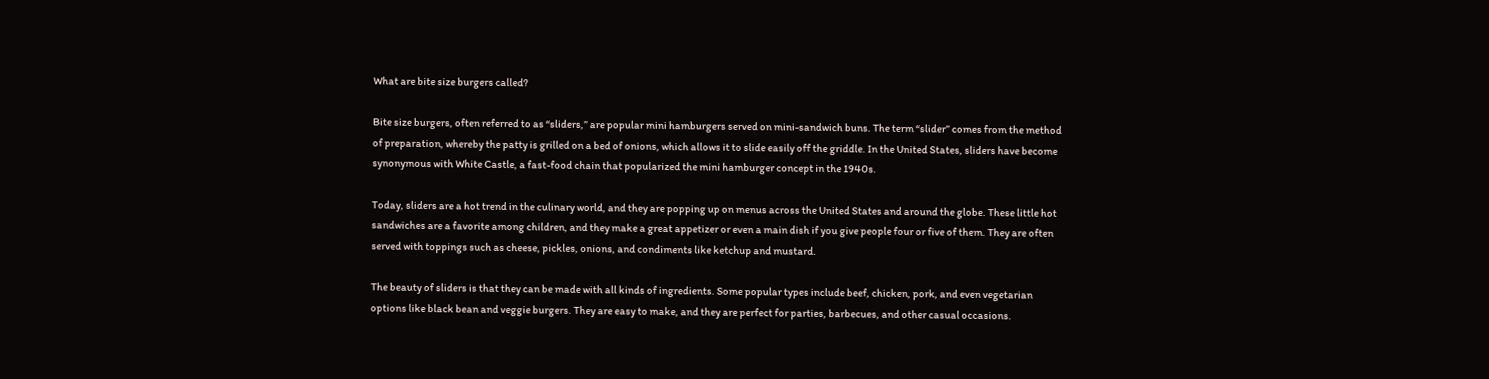What are bite size burgers called?

Bite size burgers, often referred to as “sliders,” are popular mini hamburgers served on mini-sandwich buns. The term “slider” comes from the method of preparation, whereby the patty is grilled on a bed of onions, which allows it to slide easily off the griddle. In the United States, sliders have become synonymous with White Castle, a fast-food chain that popularized the mini hamburger concept in the 1940s.

Today, sliders are a hot trend in the culinary world, and they are popping up on menus across the United States and around the globe. These little hot sandwiches are a favorite among children, and they make a great appetizer or even a main dish if you give people four or five of them. They are often served with toppings such as cheese, pickles, onions, and condiments like ketchup and mustard.

The beauty of sliders is that they can be made with all kinds of ingredients. Some popular types include beef, chicken, pork, and even vegetarian options like black bean and veggie burgers. They are easy to make, and they are perfect for parties, barbecues, and other casual occasions.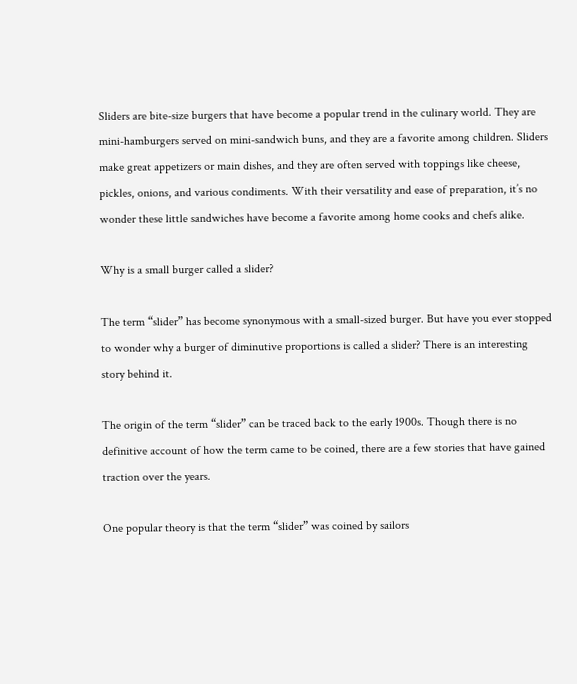Sliders are bite-size burgers that have become a popular trend in the culinary world. They are mini-hamburgers served on mini-sandwich buns, and they are a favorite among children. Sliders make great appetizers or main dishes, and they are often served with toppings like cheese, pickles, onions, and various condiments. With their versatility and ease of preparation, it’s no wonder these little sandwiches have become a favorite among home cooks and chefs alike.

Why is a small burger called a slider?

The term “slider” has become synonymous with a small-sized burger. But have you ever stopped to wonder why a burger of diminutive proportions is called a slider? There is an interesting story behind it.

The origin of the term “slider” can be traced back to the early 1900s. Though there is no definitive account of how the term came to be coined, there are a few stories that have gained traction over the years.

One popular theory is that the term “slider” was coined by sailors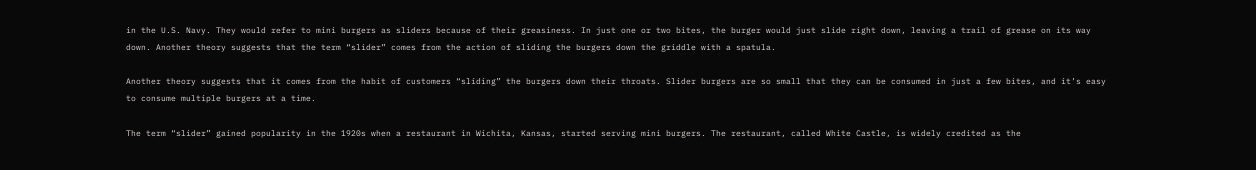in the U.S. Navy. They would refer to mini burgers as sliders because of their greasiness. In just one or two bites, the burger would just slide right down, leaving a trail of grease on its way down. Another theory suggests that the term “slider” comes from the action of sliding the burgers down the griddle with a spatula.

Another theory suggests that it comes from the habit of customers “sliding” the burgers down their throats. Slider burgers are so small that they can be consumed in just a few bites, and it’s easy to consume multiple burgers at a time.

The term “slider” gained popularity in the 1920s when a restaurant in Wichita, Kansas, started serving mini burgers. The restaurant, called White Castle, is widely credited as the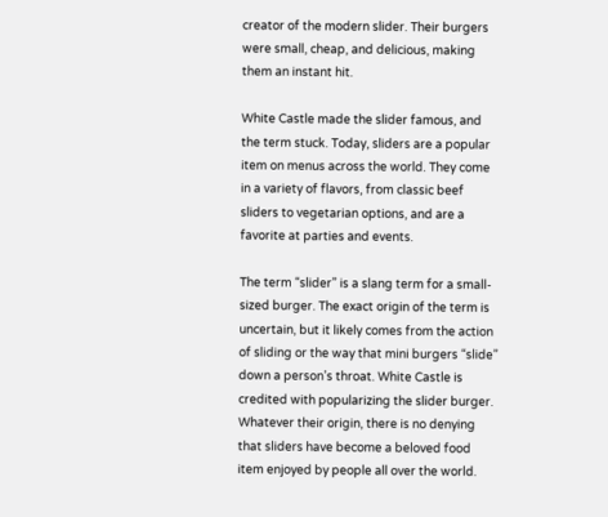creator of the modern slider. Their burgers were small, cheap, and delicious, making them an instant hit.

White Castle made the slider famous, and the term stuck. Today, sliders are a popular item on menus across the world. They come in a variety of flavors, from classic beef sliders to vegetarian options, and are a favorite at parties and events.

The term “slider” is a slang term for a small-sized burger. The exact origin of the term is uncertain, but it likely comes from the action of sliding or the way that mini burgers “slide” down a person’s throat. White Castle is credited with popularizing the slider burger. Whatever their origin, there is no denying that sliders have become a beloved food item enjoyed by people all over the world.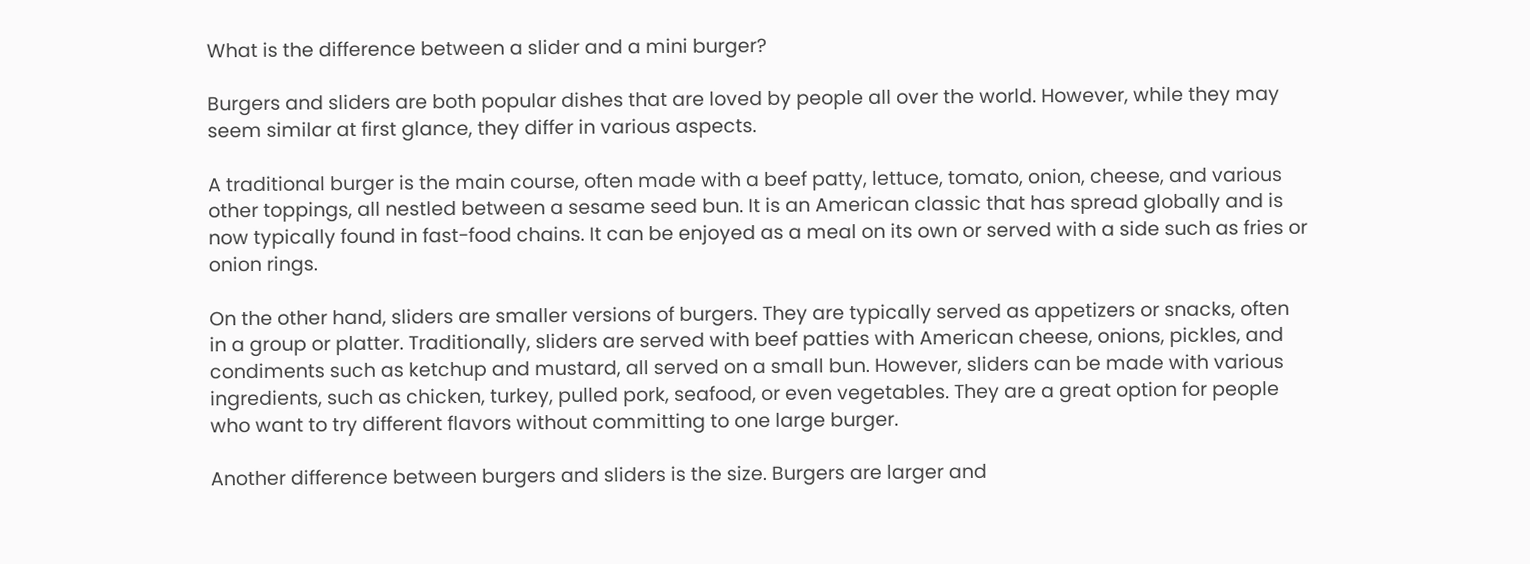What is the difference between a slider and a mini burger?

Burgers and sliders are both popular dishes that are loved by people all over the world. However, while they may seem similar at first glance, they differ in various aspects.

A traditional burger is the main course, often made with a beef patty, lettuce, tomato, onion, cheese, and various other toppings, all nestled between a sesame seed bun. It is an American classic that has spread globally and is now typically found in fast-food chains. It can be enjoyed as a meal on its own or served with a side such as fries or onion rings.

On the other hand, sliders are smaller versions of burgers. They are typically served as appetizers or snacks, often in a group or platter. Traditionally, sliders are served with beef patties with American cheese, onions, pickles, and condiments such as ketchup and mustard, all served on a small bun. However, sliders can be made with various ingredients, such as chicken, turkey, pulled pork, seafood, or even vegetables. They are a great option for people who want to try different flavors without committing to one large burger.

Another difference between burgers and sliders is the size. Burgers are larger and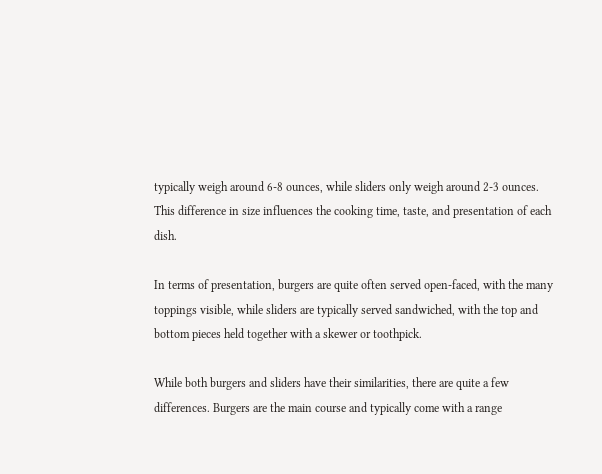typically weigh around 6-8 ounces, while sliders only weigh around 2-3 ounces. This difference in size influences the cooking time, taste, and presentation of each dish.

In terms of presentation, burgers are quite often served open-faced, with the many toppings visible, while sliders are typically served sandwiched, with the top and bottom pieces held together with a skewer or toothpick.

While both burgers and sliders have their similarities, there are quite a few differences. Burgers are the main course and typically come with a range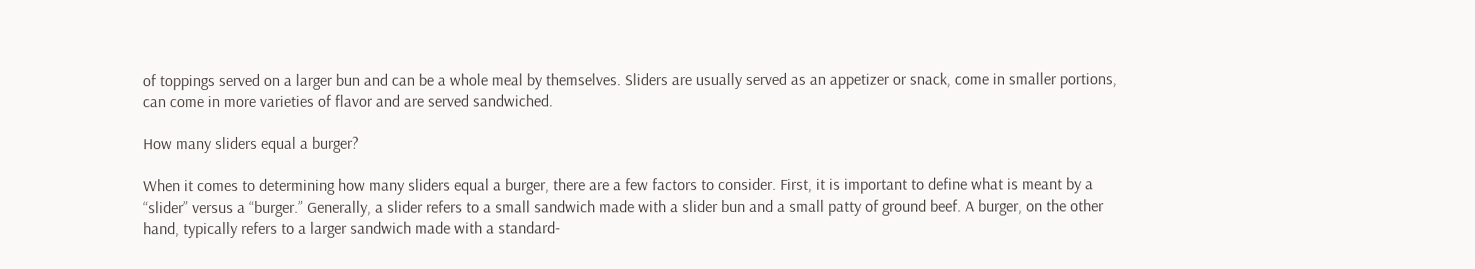of toppings served on a larger bun and can be a whole meal by themselves. Sliders are usually served as an appetizer or snack, come in smaller portions, can come in more varieties of flavor and are served sandwiched.

How many sliders equal a burger?

When it comes to determining how many sliders equal a burger, there are a few factors to consider. First, it is important to define what is meant by a “slider” versus a “burger.” Generally, a slider refers to a small sandwich made with a slider bun and a small patty of ground beef. A burger, on the other hand, typically refers to a larger sandwich made with a standard-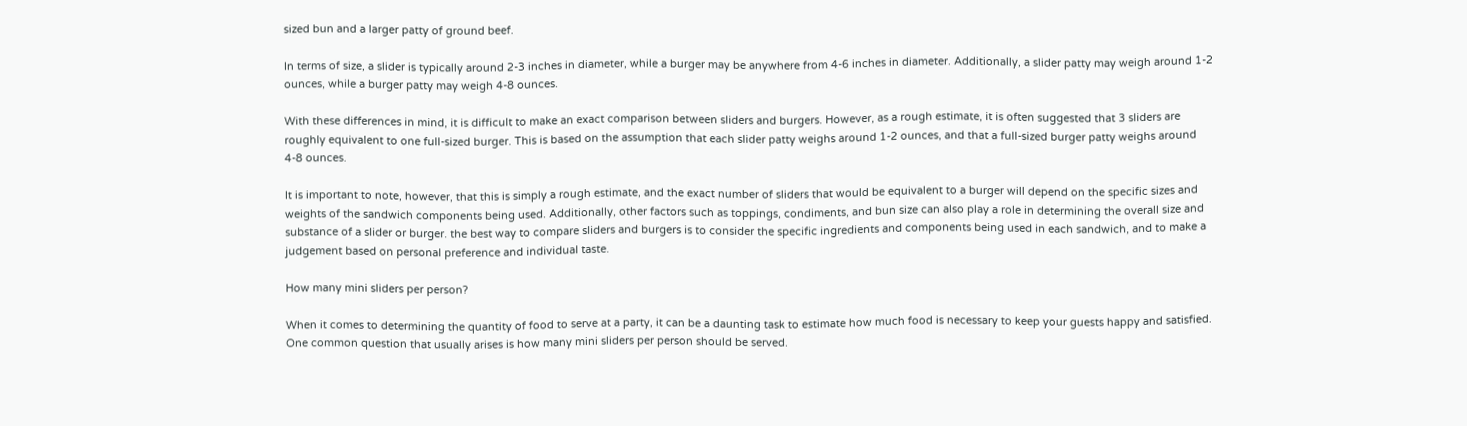sized bun and a larger patty of ground beef.

In terms of size, a slider is typically around 2-3 inches in diameter, while a burger may be anywhere from 4-6 inches in diameter. Additionally, a slider patty may weigh around 1-2 ounces, while a burger patty may weigh 4-8 ounces.

With these differences in mind, it is difficult to make an exact comparison between sliders and burgers. However, as a rough estimate, it is often suggested that 3 sliders are roughly equivalent to one full-sized burger. This is based on the assumption that each slider patty weighs around 1-2 ounces, and that a full-sized burger patty weighs around 4-8 ounces.

It is important to note, however, that this is simply a rough estimate, and the exact number of sliders that would be equivalent to a burger will depend on the specific sizes and weights of the sandwich components being used. Additionally, other factors such as toppings, condiments, and bun size can also play a role in determining the overall size and substance of a slider or burger. the best way to compare sliders and burgers is to consider the specific ingredients and components being used in each sandwich, and to make a judgement based on personal preference and individual taste.

How many mini sliders per person?

When it comes to determining the quantity of food to serve at a party, it can be a daunting task to estimate how much food is necessary to keep your guests happy and satisfied. One common question that usually arises is how many mini sliders per person should be served.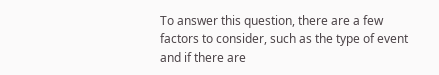To answer this question, there are a few factors to consider, such as the type of event and if there are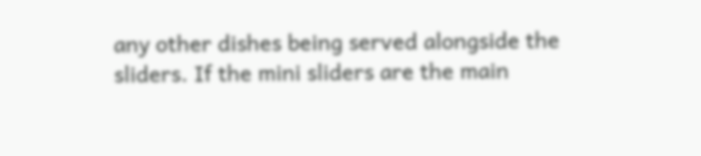any other dishes being served alongside the sliders. If the mini sliders are the main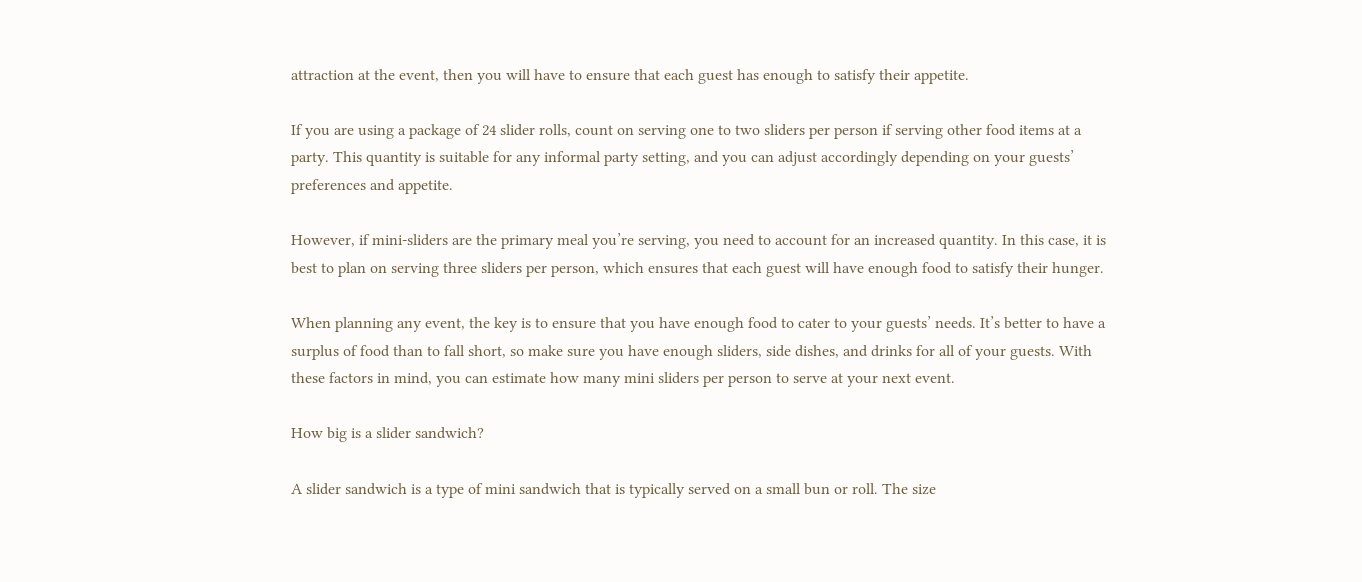attraction at the event, then you will have to ensure that each guest has enough to satisfy their appetite.

If you are using a package of 24 slider rolls, count on serving one to two sliders per person if serving other food items at a party. This quantity is suitable for any informal party setting, and you can adjust accordingly depending on your guests’ preferences and appetite.

However, if mini-sliders are the primary meal you’re serving, you need to account for an increased quantity. In this case, it is best to plan on serving three sliders per person, which ensures that each guest will have enough food to satisfy their hunger.

When planning any event, the key is to ensure that you have enough food to cater to your guests’ needs. It’s better to have a surplus of food than to fall short, so make sure you have enough sliders, side dishes, and drinks for all of your guests. With these factors in mind, you can estimate how many mini sliders per person to serve at your next event.

How big is a slider sandwich?

A slider sandwich is a type of mini sandwich that is typically served on a small bun or roll. The size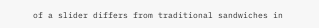of a slider differs from traditional sandwiches in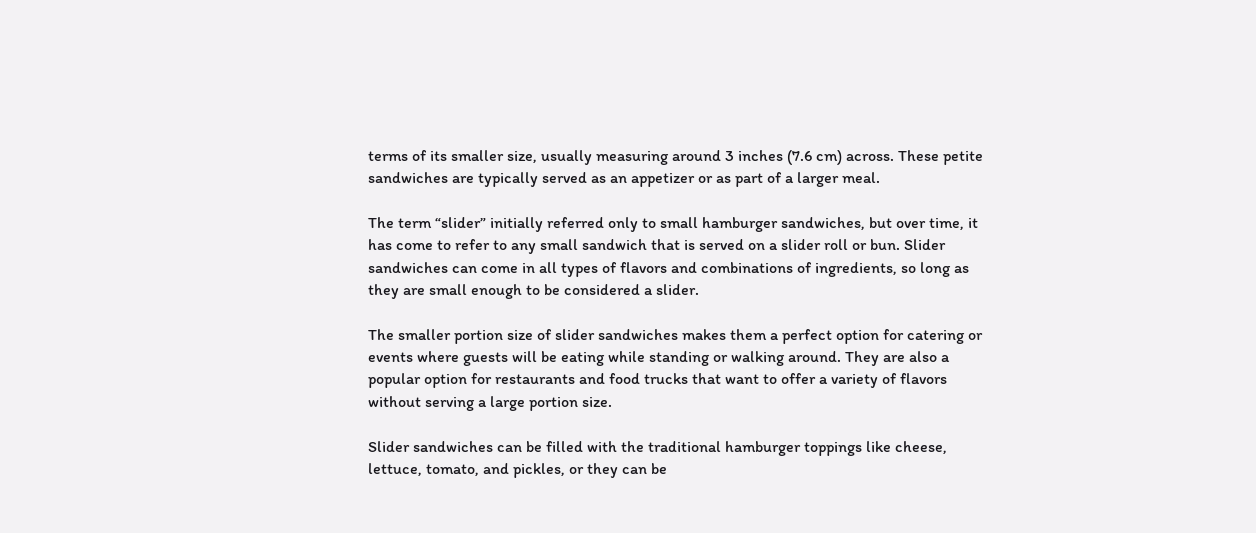terms of its smaller size, usually measuring around 3 inches (7.6 cm) across. These petite sandwiches are typically served as an appetizer or as part of a larger meal.

The term “slider” initially referred only to small hamburger sandwiches, but over time, it has come to refer to any small sandwich that is served on a slider roll or bun. Slider sandwiches can come in all types of flavors and combinations of ingredients, so long as they are small enough to be considered a slider.

The smaller portion size of slider sandwiches makes them a perfect option for catering or events where guests will be eating while standing or walking around. They are also a popular option for restaurants and food trucks that want to offer a variety of flavors without serving a large portion size.

Slider sandwiches can be filled with the traditional hamburger toppings like cheese, lettuce, tomato, and pickles, or they can be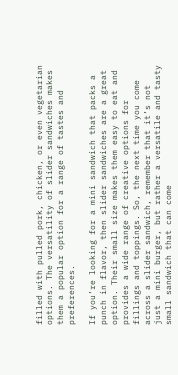filled with pulled pork, chicken, or even vegetarian options. The versatility of slider sandwiches makes them a popular option for a range of tastes and preferences.

If you’re looking for a mini sandwich that packs a punch in flavor, then slider sandwiches are a great option. Their small size makes them easy to eat and provides a wide range of creative options for fillings and toppings. So, the next time you come across a slider sandwich, remember that it’s not just a mini burger, but rather a versatile and tasty small sandwich that can come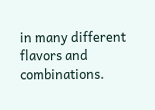in many different flavors and combinations.